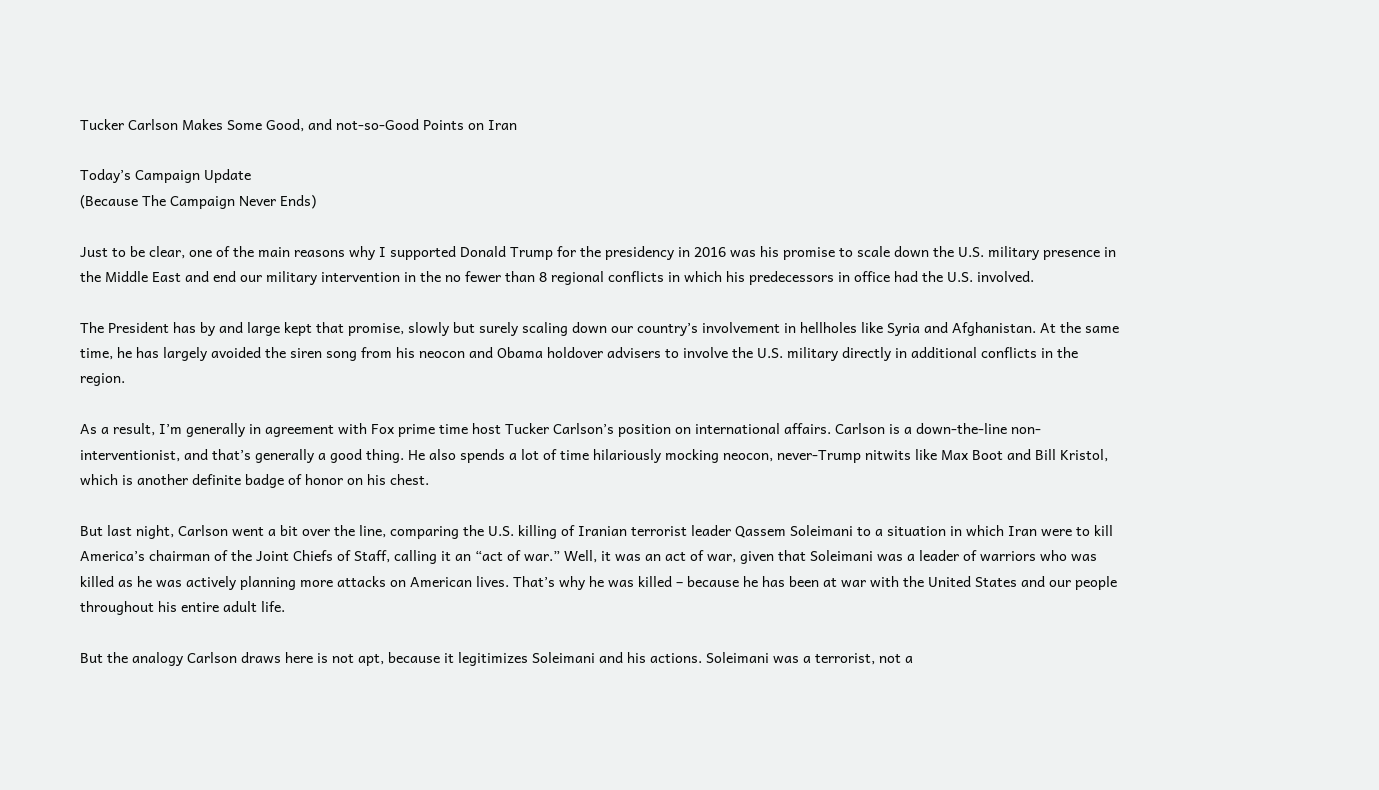Tucker Carlson Makes Some Good, and not-so-Good Points on Iran

Today’s Campaign Update
(Because The Campaign Never Ends)

Just to be clear, one of the main reasons why I supported Donald Trump for the presidency in 2016 was his promise to scale down the U.S. military presence in the Middle East and end our military intervention in the no fewer than 8 regional conflicts in which his predecessors in office had the U.S. involved.

The President has by and large kept that promise, slowly but surely scaling down our country’s involvement in hellholes like Syria and Afghanistan. At the same time, he has largely avoided the siren song from his neocon and Obama holdover advisers to involve the U.S. military directly in additional conflicts in the region.

As a result, I’m generally in agreement with Fox prime time host Tucker Carlson’s position on international affairs. Carlson is a down-the-line non-interventionist, and that’s generally a good thing. He also spends a lot of time hilariously mocking neocon, never-Trump nitwits like Max Boot and Bill Kristol, which is another definite badge of honor on his chest.

But last night, Carlson went a bit over the line, comparing the U.S. killing of Iranian terrorist leader Qassem Soleimani to a situation in which Iran were to kill America’s chairman of the Joint Chiefs of Staff, calling it an “act of war.” Well, it was an act of war, given that Soleimani was a leader of warriors who was killed as he was actively planning more attacks on American lives. That’s why he was killed – because he has been at war with the United States and our people throughout his entire adult life.

But the analogy Carlson draws here is not apt, because it legitimizes Soleimani and his actions. Soleimani was a terrorist, not a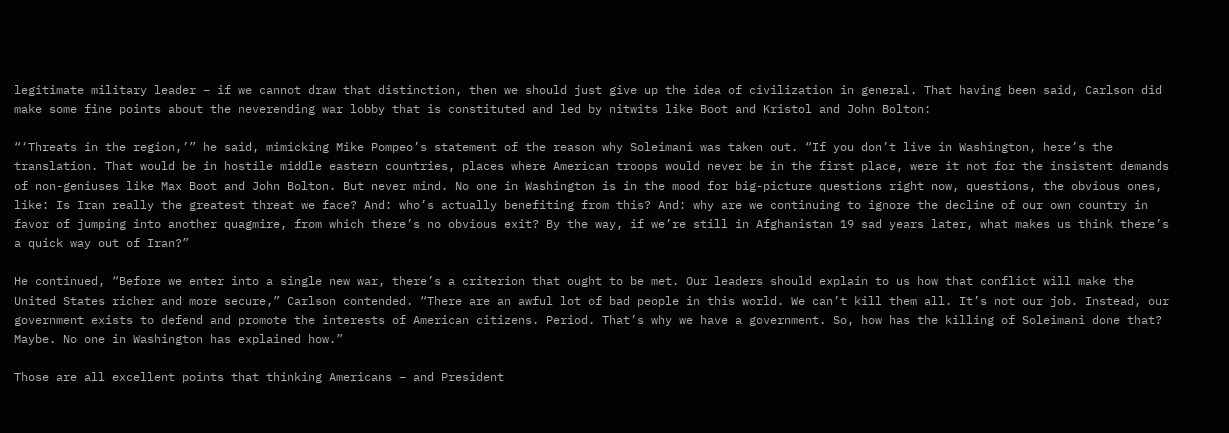legitimate military leader – if we cannot draw that distinction, then we should just give up the idea of civilization in general. That having been said, Carlson did make some fine points about the neverending war lobby that is constituted and led by nitwits like Boot and Kristol and John Bolton:

“‘Threats in the region,’” he said, mimicking Mike Pompeo’s statement of the reason why Soleimani was taken out. “If you don’t live in Washington, here’s the translation. That would be in hostile middle eastern countries, places where American troops would never be in the first place, were it not for the insistent demands of non-geniuses like Max Boot and John Bolton. But never mind. No one in Washington is in the mood for big-picture questions right now, questions, the obvious ones, like: Is Iran really the greatest threat we face? And: who’s actually benefiting from this? And: why are we continuing to ignore the decline of our own country in favor of jumping into another quagmire, from which there’s no obvious exit? By the way, if we’re still in Afghanistan 19 sad years later, what makes us think there’s a quick way out of Iran?”

He continued, “Before we enter into a single new war, there’s a criterion that ought to be met. Our leaders should explain to us how that conflict will make the United States richer and more secure,” Carlson contended. “There are an awful lot of bad people in this world. We can’t kill them all. It’s not our job. Instead, our government exists to defend and promote the interests of American citizens. Period. That’s why we have a government. So, how has the killing of Soleimani done that? Maybe. No one in Washington has explained how.”

Those are all excellent points that thinking Americans – and President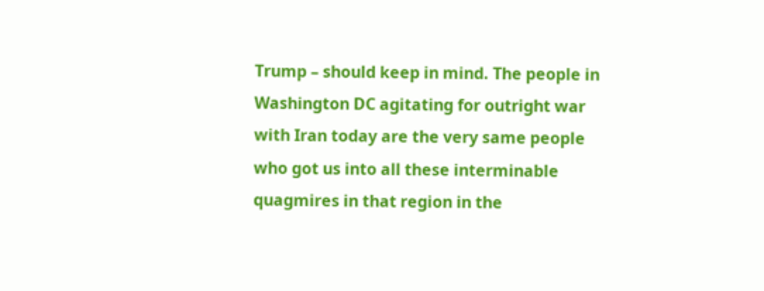Trump – should keep in mind. The people in Washington DC agitating for outright war with Iran today are the very same people who got us into all these interminable quagmires in that region in the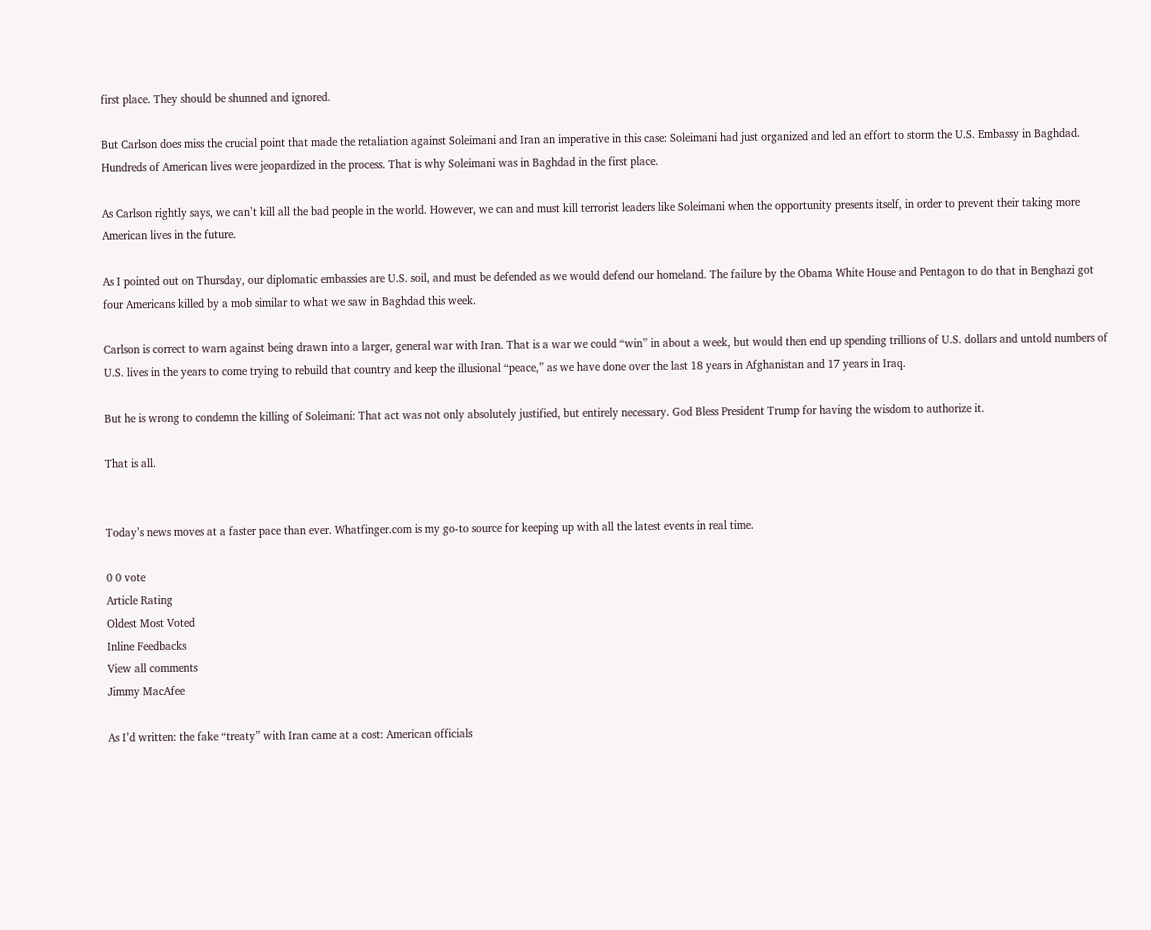first place. They should be shunned and ignored.

But Carlson does miss the crucial point that made the retaliation against Soleimani and Iran an imperative in this case: Soleimani had just organized and led an effort to storm the U.S. Embassy in Baghdad. Hundreds of American lives were jeopardized in the process. That is why Soleimani was in Baghdad in the first place.

As Carlson rightly says, we can’t kill all the bad people in the world. However, we can and must kill terrorist leaders like Soleimani when the opportunity presents itself, in order to prevent their taking more American lives in the future.

As I pointed out on Thursday, our diplomatic embassies are U.S. soil, and must be defended as we would defend our homeland. The failure by the Obama White House and Pentagon to do that in Benghazi got four Americans killed by a mob similar to what we saw in Baghdad this week.

Carlson is correct to warn against being drawn into a larger, general war with Iran. That is a war we could “win” in about a week, but would then end up spending trillions of U.S. dollars and untold numbers of U.S. lives in the years to come trying to rebuild that country and keep the illusional “peace,” as we have done over the last 18 years in Afghanistan and 17 years in Iraq.

But he is wrong to condemn the killing of Soleimani: That act was not only absolutely justified, but entirely necessary. God Bless President Trump for having the wisdom to authorize it.

That is all.


Today’s news moves at a faster pace than ever. Whatfinger.com is my go-to source for keeping up with all the latest events in real time.

0 0 vote
Article Rating
Oldest Most Voted
Inline Feedbacks
View all comments
Jimmy MacAfee

As I’d written: the fake “treaty” with Iran came at a cost: American officials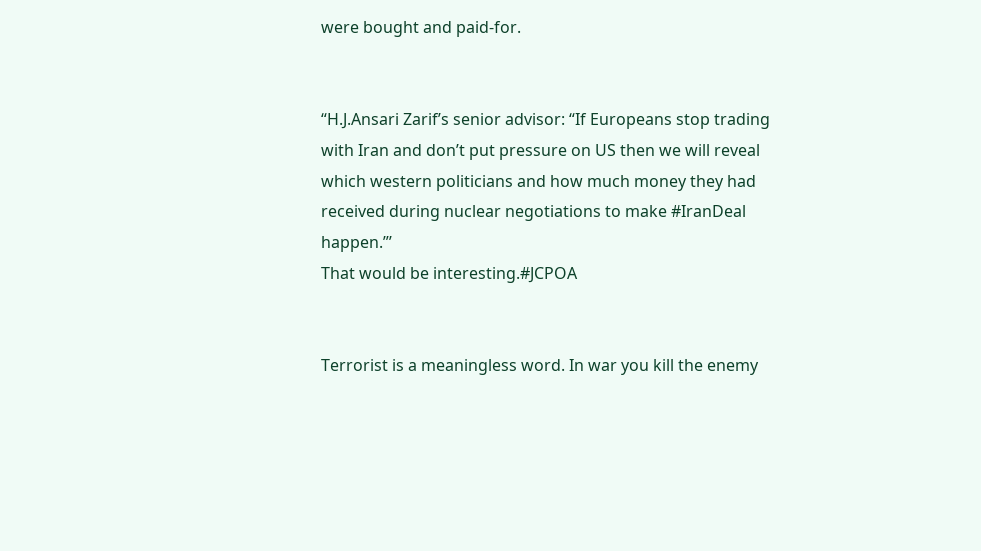were bought and paid-for.


“H.J.Ansari Zarif’s senior advisor: “If Europeans stop trading with Iran and don’t put pressure on US then we will reveal which western politicians and how much money they had received during nuclear negotiations to make #IranDeal happen.”’
That would be interesting.#JCPOA


Terrorist is a meaningless word. In war you kill the enemy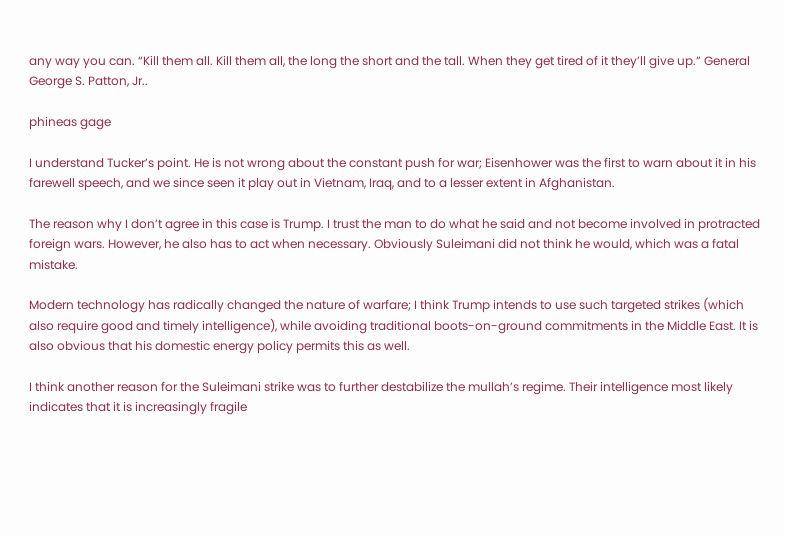any way you can. “Kill them all. Kill them all, the long the short and the tall. When they get tired of it they’ll give up.” General George S. Patton, Jr..

phineas gage

I understand Tucker’s point. He is not wrong about the constant push for war; Eisenhower was the first to warn about it in his farewell speech, and we since seen it play out in Vietnam, Iraq, and to a lesser extent in Afghanistan.

The reason why I don’t agree in this case is Trump. I trust the man to do what he said and not become involved in protracted foreign wars. However, he also has to act when necessary. Obviously Suleimani did not think he would, which was a fatal mistake.

Modern technology has radically changed the nature of warfare; I think Trump intends to use such targeted strikes (which also require good and timely intelligence), while avoiding traditional boots-on-ground commitments in the Middle East. It is also obvious that his domestic energy policy permits this as well.

I think another reason for the Suleimani strike was to further destabilize the mullah’s regime. Their intelligence most likely indicates that it is increasingly fragile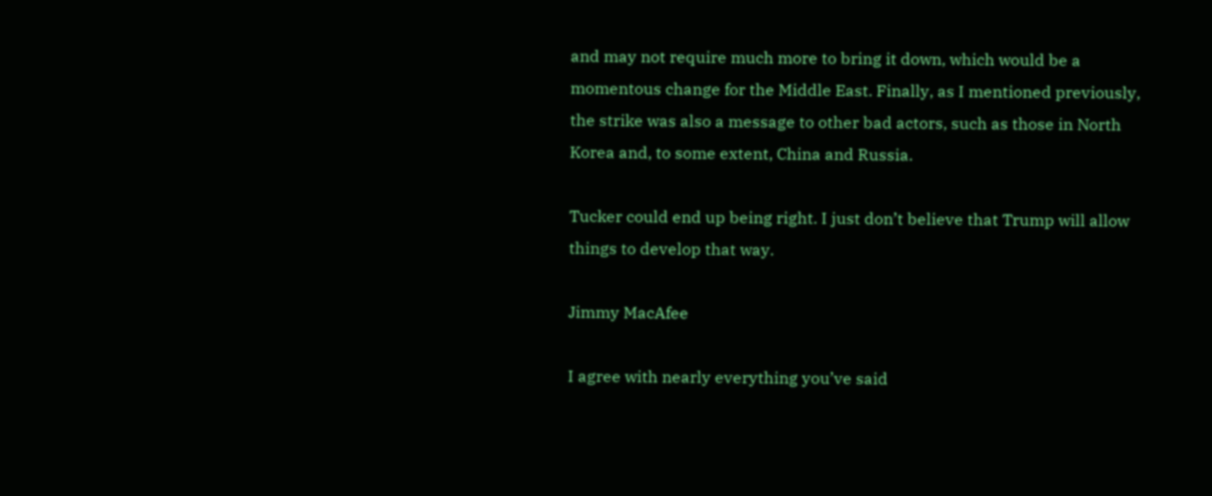and may not require much more to bring it down, which would be a momentous change for the Middle East. Finally, as I mentioned previously, the strike was also a message to other bad actors, such as those in North Korea and, to some extent, China and Russia.

Tucker could end up being right. I just don’t believe that Trump will allow things to develop that way.

Jimmy MacAfee

I agree with nearly everything you’ve said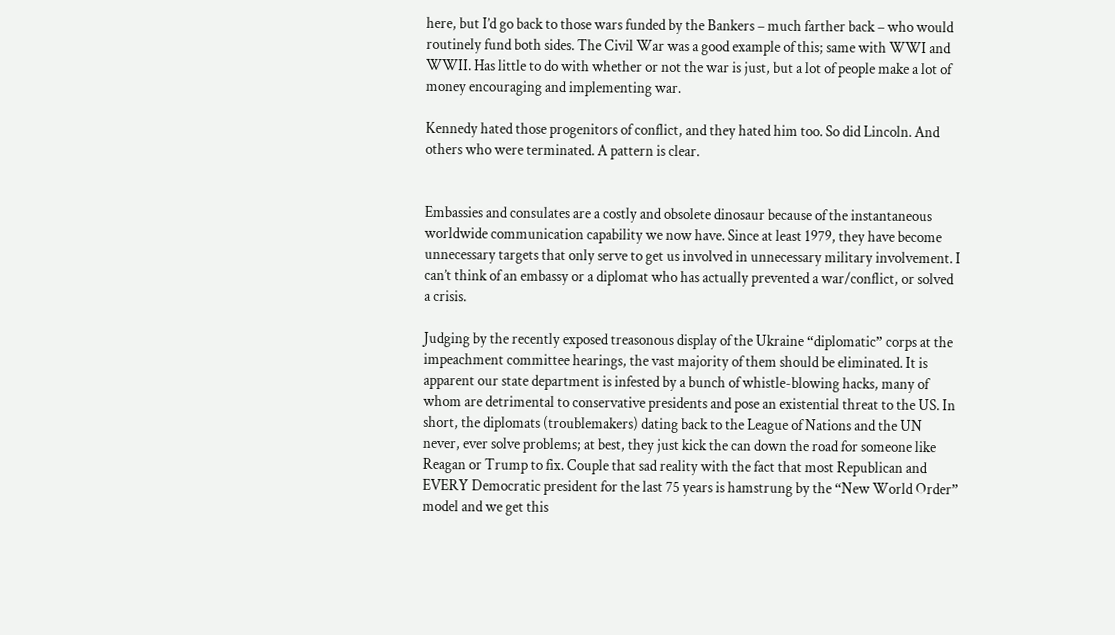here, but I’d go back to those wars funded by the Bankers – much farther back – who would routinely fund both sides. The Civil War was a good example of this; same with WWI and WWII. Has little to do with whether or not the war is just, but a lot of people make a lot of money encouraging and implementing war.

Kennedy hated those progenitors of conflict, and they hated him too. So did Lincoln. And others who were terminated. A pattern is clear.


Embassies and consulates are a costly and obsolete dinosaur because of the instantaneous worldwide communication capability we now have. Since at least 1979, they have become unnecessary targets that only serve to get us involved in unnecessary military involvement. I can’t think of an embassy or a diplomat who has actually prevented a war/conflict, or solved a crisis.

Judging by the recently exposed treasonous display of the Ukraine “diplomatic” corps at the impeachment committee hearings, the vast majority of them should be eliminated. It is apparent our state department is infested by a bunch of whistle-blowing hacks, many of whom are detrimental to conservative presidents and pose an existential threat to the US. In short, the diplomats (troublemakers) dating back to the League of Nations and the UN never, ever solve problems; at best, they just kick the can down the road for someone like Reagan or Trump to fix. Couple that sad reality with the fact that most Republican and EVERY Democratic president for the last 75 years is hamstrung by the “New World Order” model and we get this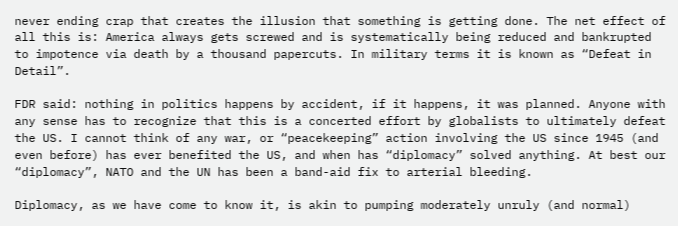never ending crap that creates the illusion that something is getting done. The net effect of all this is: America always gets screwed and is systematically being reduced and bankrupted to impotence via death by a thousand papercuts. In military terms it is known as “Defeat in Detail”.

FDR said: nothing in politics happens by accident, if it happens, it was planned. Anyone with any sense has to recognize that this is a concerted effort by globalists to ultimately defeat the US. I cannot think of any war, or “peacekeeping” action involving the US since 1945 (and even before) has ever benefited the US, and when has “diplomacy” solved anything. At best our “diplomacy”, NATO and the UN has been a band-aid fix to arterial bleeding.

Diplomacy, as we have come to know it, is akin to pumping moderately unruly (and normal)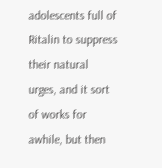adolescents full of Ritalin to suppress their natural urges, and it sort of works for awhile, but then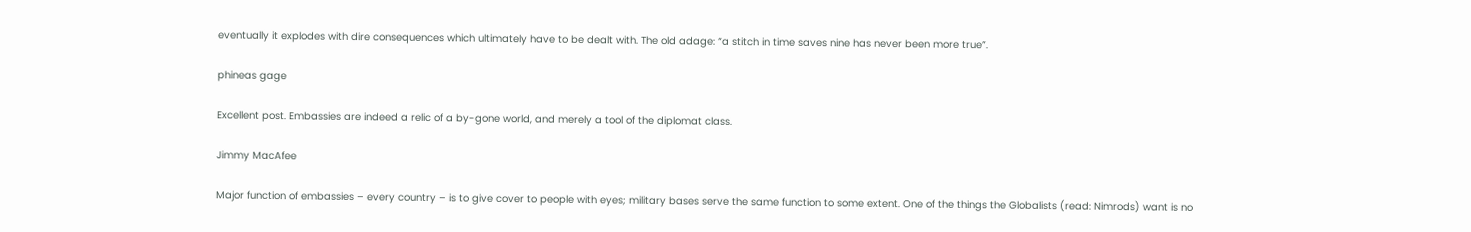eventually it explodes with dire consequences which ultimately have to be dealt with. The old adage: “a stitch in time saves nine has never been more true”.

phineas gage

Excellent post. Embassies are indeed a relic of a by-gone world, and merely a tool of the diplomat class.

Jimmy MacAfee

Major function of embassies – every country – is to give cover to people with eyes; military bases serve the same function to some extent. One of the things the Globalists (read: Nimrods) want is no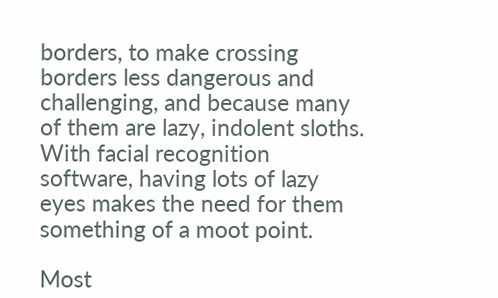borders, to make crossing borders less dangerous and challenging, and because many of them are lazy, indolent sloths. With facial recognition software, having lots of lazy eyes makes the need for them something of a moot point.

Most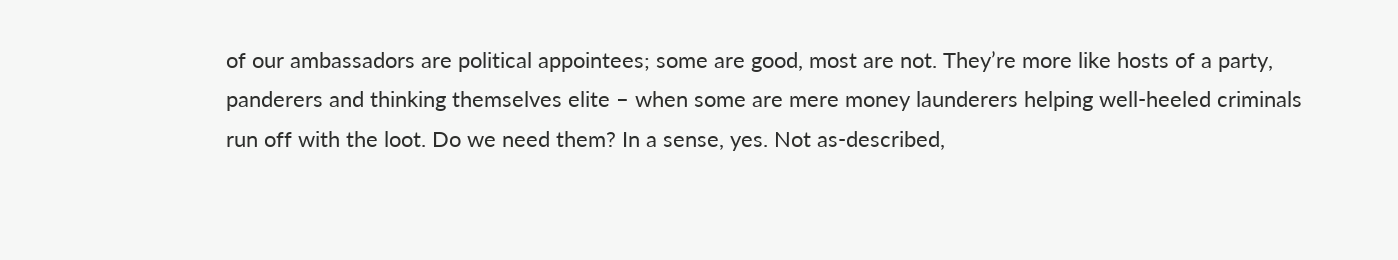of our ambassadors are political appointees; some are good, most are not. They’re more like hosts of a party, panderers and thinking themselves elite – when some are mere money launderers helping well-heeled criminals run off with the loot. Do we need them? In a sense, yes. Not as-described,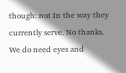though: not In the way they currently serve. No thanks. We do need eyes and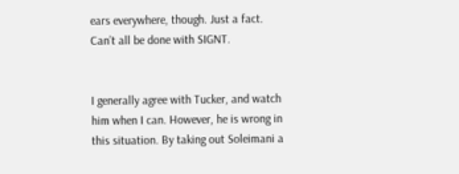ears everywhere, though. Just a fact. Can’t all be done with SIGNT.


I generally agree with Tucker, and watch him when I can. However, he is wrong in this situation. By taking out Soleimani a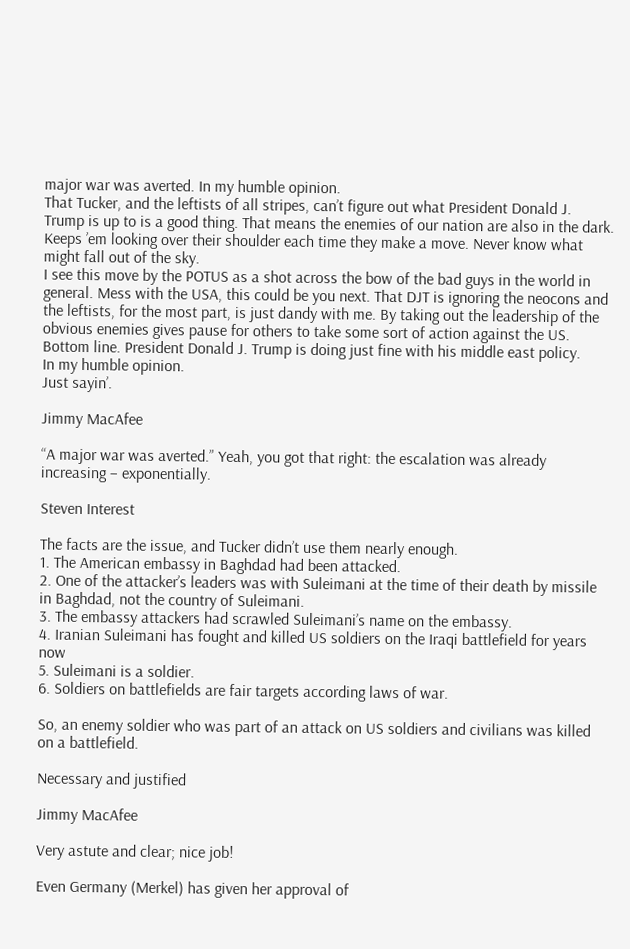major war was averted. In my humble opinion.
That Tucker, and the leftists of all stripes, can’t figure out what President Donald J. Trump is up to is a good thing. That means the enemies of our nation are also in the dark. Keeps ’em looking over their shoulder each time they make a move. Never know what might fall out of the sky.
I see this move by the POTUS as a shot across the bow of the bad guys in the world in general. Mess with the USA, this could be you next. That DJT is ignoring the neocons and the leftists, for the most part, is just dandy with me. By taking out the leadership of the obvious enemies gives pause for others to take some sort of action against the US.
Bottom line. President Donald J. Trump is doing just fine with his middle east policy.
In my humble opinion.
Just sayin’.

Jimmy MacAfee

“A major war was averted.” Yeah, you got that right: the escalation was already increasing – exponentially.

Steven Interest

The facts are the issue, and Tucker didn’t use them nearly enough.
1. The American embassy in Baghdad had been attacked.
2. One of the attacker’s leaders was with Suleimani at the time of their death by missile in Baghdad, not the country of Suleimani.
3. The embassy attackers had scrawled Suleimani’s name on the embassy.
4. Iranian Suleimani has fought and killed US soldiers on the Iraqi battlefield for years now
5. Suleimani is a soldier.
6. Soldiers on battlefields are fair targets according laws of war.

So, an enemy soldier who was part of an attack on US soldiers and civilians was killed on a battlefield.

Necessary and justified

Jimmy MacAfee

Very astute and clear; nice job!

Even Germany (Merkel) has given her approval of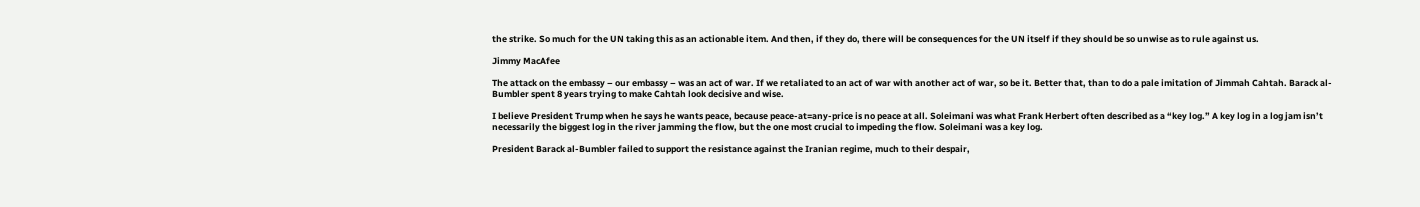the strike. So much for the UN taking this as an actionable item. And then, if they do, there will be consequences for the UN itself if they should be so unwise as to rule against us.

Jimmy MacAfee

The attack on the embassy – our embassy – was an act of war. If we retaliated to an act of war with another act of war, so be it. Better that, than to do a pale imitation of Jimmah Cahtah. Barack al-Bumbler spent 8 years trying to make Cahtah look decisive and wise.

I believe President Trump when he says he wants peace, because peace-at=any-price is no peace at all. Soleimani was what Frank Herbert often described as a “key log.” A key log in a log jam isn’t necessarily the biggest log in the river jamming the flow, but the one most crucial to impeding the flow. Soleimani was a key log.

President Barack al-Bumbler failed to support the resistance against the Iranian regime, much to their despair,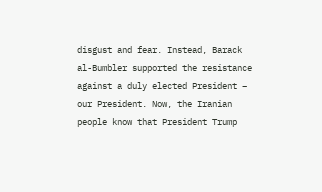disgust and fear. Instead, Barack al-Bumbler supported the resistance against a duly elected President – our President. Now, the Iranian people know that President Trump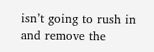isn’t going to rush in and remove the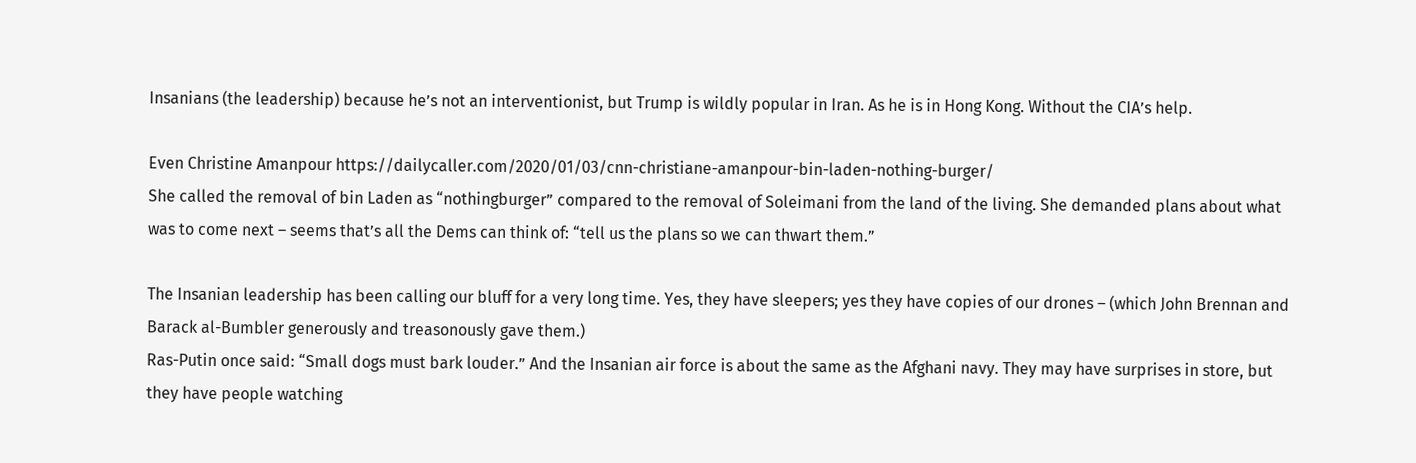Insanians (the leadership) because he’s not an interventionist, but Trump is wildly popular in Iran. As he is in Hong Kong. Without the CIA’s help.

Even Christine Amanpour https://dailycaller.com/2020/01/03/cnn-christiane-amanpour-bin-laden-nothing-burger/
She called the removal of bin Laden as “nothingburger” compared to the removal of Soleimani from the land of the living. She demanded plans about what was to come next – seems that’s all the Dems can think of: “tell us the plans so we can thwart them.”

The Insanian leadership has been calling our bluff for a very long time. Yes, they have sleepers; yes they have copies of our drones – (which John Brennan and Barack al-Bumbler generously and treasonously gave them.)
Ras-Putin once said: “Small dogs must bark louder.” And the Insanian air force is about the same as the Afghani navy. They may have surprises in store, but they have people watching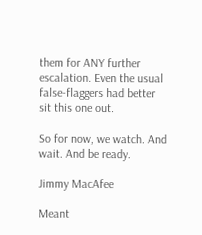them for ANY further escalation. Even the usual false-flaggers had better sit this one out.

So for now, we watch. And wait. And be ready.

Jimmy MacAfee

Meant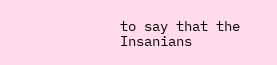to say that the Insanians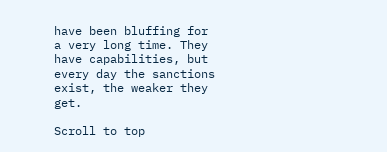have been bluffing for a very long time. They have capabilities, but every day the sanctions exist, the weaker they get.

Scroll to top